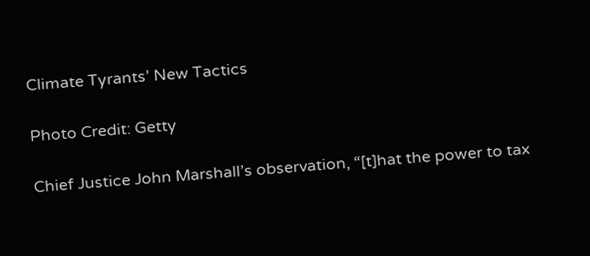Climate Tyrants’ New Tactics

Photo Credit: Getty

Chief Justice John Marshall’s observation, “[t]hat the power to tax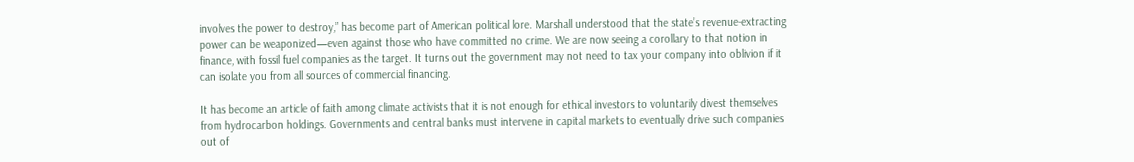involves the power to destroy,” has become part of American political lore. Marshall understood that the state’s revenue-extracting power can be weaponized—even against those who have committed no crime. We are now seeing a corollary to that notion in finance, with fossil fuel companies as the target. It turns out the government may not need to tax your company into oblivion if it can isolate you from all sources of commercial financing.

It has become an article of faith among climate activists that it is not enough for ethical investors to voluntarily divest themselves from hydrocarbon holdings. Governments and central banks must intervene in capital markets to eventually drive such companies out of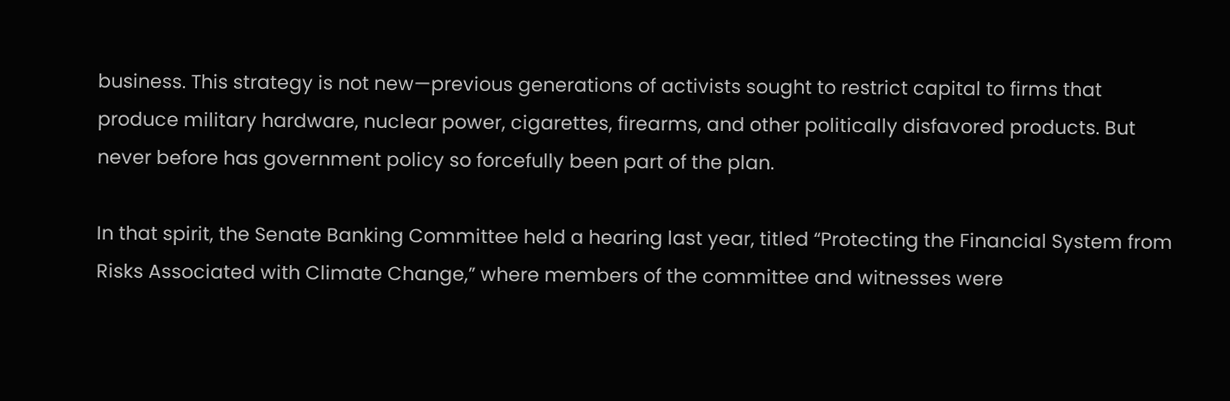business. This strategy is not new—previous generations of activists sought to restrict capital to firms that produce military hardware, nuclear power, cigarettes, firearms, and other politically disfavored products. But never before has government policy so forcefully been part of the plan.

In that spirit, the Senate Banking Committee held a hearing last year, titled “Protecting the Financial System from Risks Associated with Climate Change,” where members of the committee and witnesses were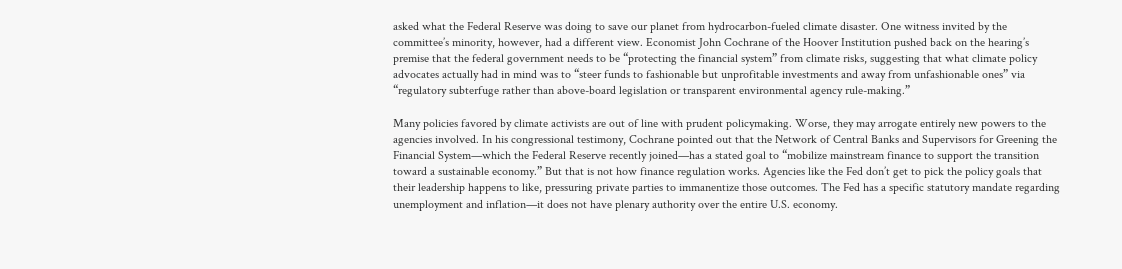asked what the Federal Reserve was doing to save our planet from hydrocarbon-fueled climate disaster. One witness invited by the committee’s minority, however, had a different view. Economist John Cochrane of the Hoover Institution pushed back on the hearing’s premise that the federal government needs to be “protecting the financial system” from climate risks, suggesting that what climate policy advocates actually had in mind was to “steer funds to fashionable but unprofitable investments and away from unfashionable ones” via “regulatory subterfuge rather than above-board legislation or transparent environmental agency rule-making.”

Many policies favored by climate activists are out of line with prudent policymaking. Worse, they may arrogate entirely new powers to the agencies involved. In his congressional testimony, Cochrane pointed out that the Network of Central Banks and Supervisors for Greening the Financial System—which the Federal Reserve recently joined—has a stated goal to “mobilize mainstream finance to support the transition toward a sustainable economy.” But that is not how finance regulation works. Agencies like the Fed don’t get to pick the policy goals that their leadership happens to like, pressuring private parties to immanentize those outcomes. The Fed has a specific statutory mandate regarding unemployment and inflation—it does not have plenary authority over the entire U.S. economy.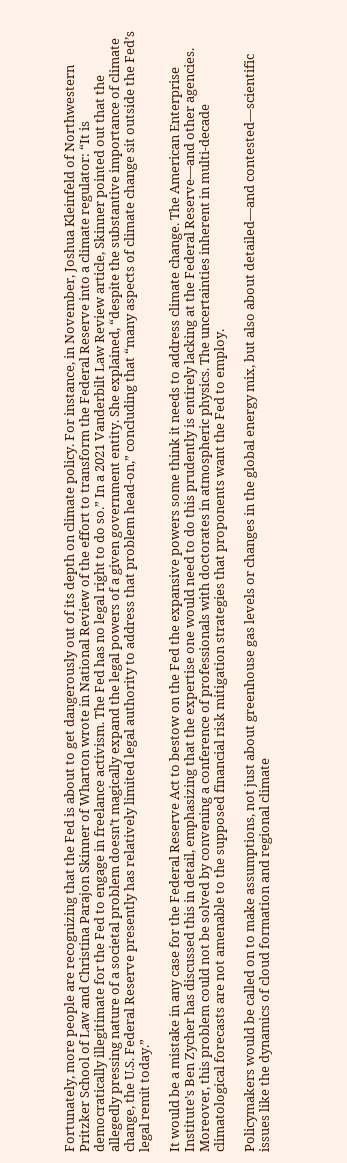Fortunately, more people are recognizing that the Fed is about to get dangerously out of its depth on climate policy. For instance, in November, Joshua Kleinfeld of Northwestern Pritzker School of Law and Christina Parajon Skinner of Wharton wrote in National Review of the effort to transform the Federal Reserve into a climate regulator: “It is democratically illegitimate for the Fed to engage in freelance activism. The Fed has no legal right to do so.” In a 2021 Vanderbilt Law Review article, Skinner pointed out that the allegedly pressing nature of a societal problem doesn’t magically expand the legal powers of a given government entity. She explained, “despite the substantive importance of climate change, the U.S. Federal Reserve presently has relatively limited legal authority to address that problem head-on,” concluding that “many aspects of climate change sit outside the Fed’s legal remit today.”

It would be a mistake in any case for the Federal Reserve Act to bestow on the Fed the expansive powers some think it needs to address climate change. The American Enterprise Institute’s Ben Zycher has discussed this in detail, emphasizing that the expertise one would need to do this prudently is entirely lacking at the Federal Reserve—and other agencies. Moreover, this problem could not be solved by convening a conference of professionals with doctorates in atmospheric physics. The uncertainties inherent in multi-decade climatological forecasts are not amenable to the supposed financial risk mitigation strategies that proponents want the Fed to employ.

Policymakers would be called on to make assumptions, not just about greenhouse gas levels or changes in the global energy mix, but also about detailed—and contested—scientific issues like the dynamics of cloud formation and regional climate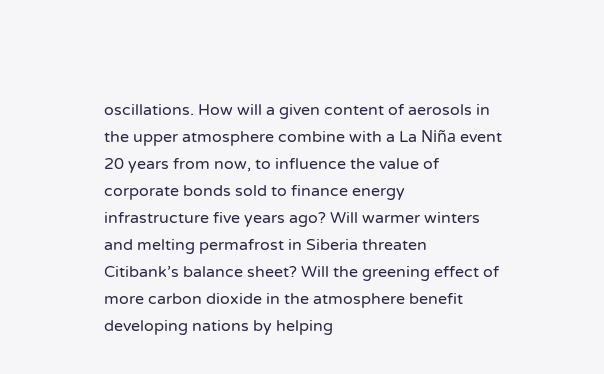oscillations. How will a given content of aerosols in the upper atmosphere combine with a La Niña event 20 years from now, to influence the value of corporate bonds sold to finance energy infrastructure five years ago? Will warmer winters and melting permafrost in Siberia threaten Citibank’s balance sheet? Will the greening effect of more carbon dioxide in the atmosphere benefit developing nations by helping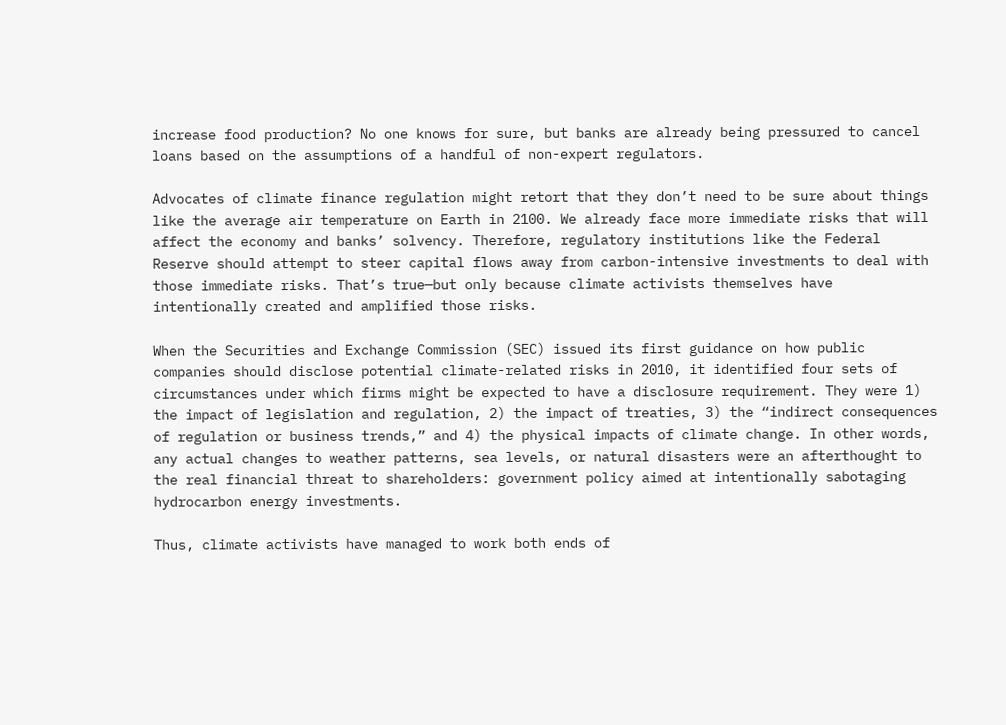increase food production? No one knows for sure, but banks are already being pressured to cancel loans based on the assumptions of a handful of non-expert regulators.

Advocates of climate finance regulation might retort that they don’t need to be sure about things like the average air temperature on Earth in 2100. We already face more immediate risks that will affect the economy and banks’ solvency. Therefore, regulatory institutions like the Federal Reserve should attempt to steer capital flows away from carbon-intensive investments to deal with those immediate risks. That’s true—but only because climate activists themselves have intentionally created and amplified those risks.

When the Securities and Exchange Commission (SEC) issued its first guidance on how public companies should disclose potential climate-related risks in 2010, it identified four sets of circumstances under which firms might be expected to have a disclosure requirement. They were 1) the impact of legislation and regulation, 2) the impact of treaties, 3) the “indirect consequences of regulation or business trends,” and 4) the physical impacts of climate change. In other words, any actual changes to weather patterns, sea levels, or natural disasters were an afterthought to the real financial threat to shareholders: government policy aimed at intentionally sabotaging hydrocarbon energy investments.

Thus, climate activists have managed to work both ends of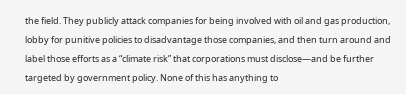the field. They publicly attack companies for being involved with oil and gas production, lobby for punitive policies to disadvantage those companies, and then turn around and label those efforts as a “climate risk” that corporations must disclose—and be further targeted by government policy. None of this has anything to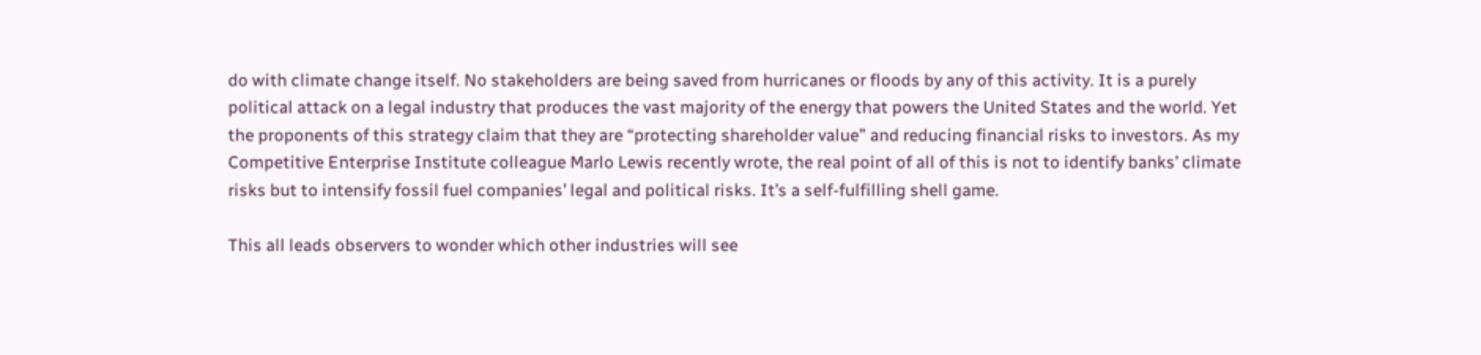do with climate change itself. No stakeholders are being saved from hurricanes or floods by any of this activity. It is a purely political attack on a legal industry that produces the vast majority of the energy that powers the United States and the world. Yet the proponents of this strategy claim that they are “protecting shareholder value” and reducing financial risks to investors. As my Competitive Enterprise Institute colleague Marlo Lewis recently wrote, the real point of all of this is not to identify banks’ climate risks but to intensify fossil fuel companies’ legal and political risks. It’s a self-fulfilling shell game.

This all leads observers to wonder which other industries will see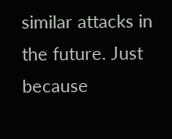similar attacks in the future. Just because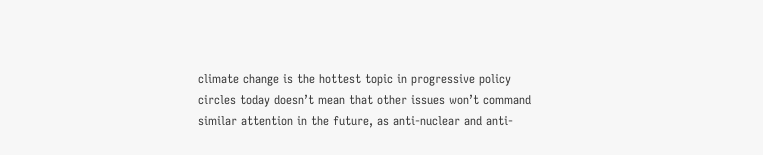climate change is the hottest topic in progressive policy circles today doesn’t mean that other issues won’t command similar attention in the future, as anti-nuclear and anti-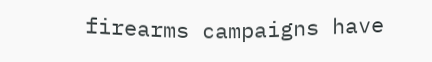firearms campaigns have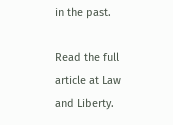in the past.

Read the full article at Law and Liberty.